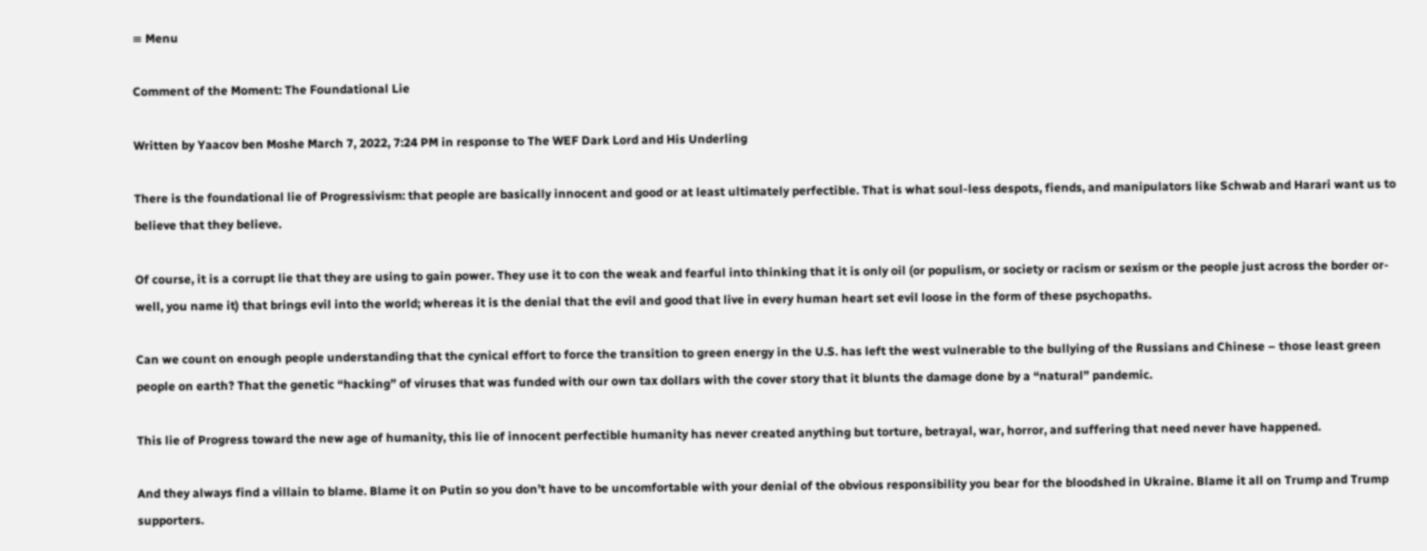≡ Menu

Comment of the Moment: The Foundational Lie

Written by Yaacov ben Moshe March 7, 2022, 7:24 PM in response to The WEF Dark Lord and His Underling

There is the foundational lie of Progressivism: that people are basically innocent and good or at least ultimately perfectible. That is what soul-less despots, fiends, and manipulators like Schwab and Harari want us to believe that they believe.

Of course, it is a corrupt lie that they are using to gain power. They use it to con the weak and fearful into thinking that it is only oil (or populism, or society or racism or sexism or the people just across the border or- well, you name it) that brings evil into the world; whereas it is the denial that the evil and good that live in every human heart set evil loose in the form of these psychopaths.

Can we count on enough people understanding that the cynical effort to force the transition to green energy in the U.S. has left the west vulnerable to the bullying of the Russians and Chinese – those least green people on earth? That the genetic “hacking” of viruses that was funded with our own tax dollars with the cover story that it blunts the damage done by a “natural” pandemic.

This lie of Progress toward the new age of humanity, this lie of innocent perfectible humanity has never created anything but torture, betrayal, war, horror, and suffering that need never have happened.

And they always find a villain to blame. Blame it on Putin so you don’t have to be uncomfortable with your denial of the obvious responsibility you bear for the bloodshed in Ukraine. Blame it all on Trump and Trump supporters.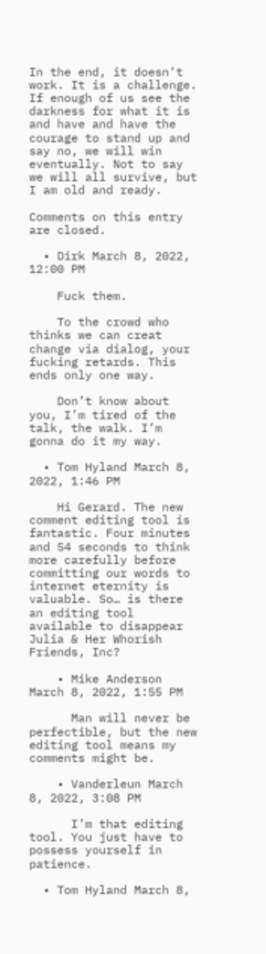In the end, it doesn’t work. It is a challenge. If enough of us see the darkness for what it is and have and have the courage to stand up and say no, we will win eventually. Not to say we will all survive, but I am old and ready.

Comments on this entry are closed.

  • Dirk March 8, 2022, 12:00 PM

    Fuck them.

    To the crowd who thinks we can creat change via dialog, your fucking retards. This ends only one way.

    Don’t know about you, I’m tired of the talk, the walk. I’m gonna do it my way.

  • Tom Hyland March 8, 2022, 1:46 PM

    Hi Gerard. The new comment editing tool is fantastic. Four minutes and 54 seconds to think more carefully before committing our words to internet eternity is valuable. So… is there an editing tool available to disappear Julia & Her Whorish Friends, Inc?

    • Mike Anderson March 8, 2022, 1:55 PM

      Man will never be perfectible, but the new editing tool means my comments might be.

    • Vanderleun March 8, 2022, 3:08 PM

      I’m that editing tool. You just have to possess yourself in patience.

  • Tom Hyland March 8,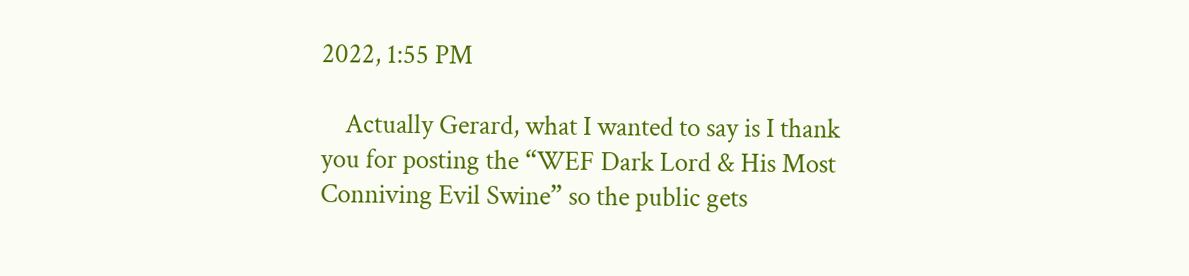2022, 1:55 PM

    Actually Gerard, what I wanted to say is I thank you for posting the “WEF Dark Lord & His Most Conniving Evil Swine” so the public gets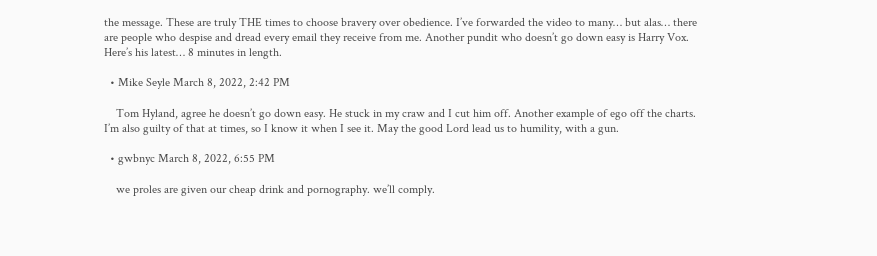the message. These are truly THE times to choose bravery over obedience. I’ve forwarded the video to many… but alas… there are people who despise and dread every email they receive from me. Another pundit who doesn’t go down easy is Harry Vox. Here’s his latest… 8 minutes in length.

  • Mike Seyle March 8, 2022, 2:42 PM

    Tom Hyland, agree he doesn’t go down easy. He stuck in my craw and I cut him off. Another example of ego off the charts. I’m also guilty of that at times, so I know it when I see it. May the good Lord lead us to humility, with a gun.

  • gwbnyc March 8, 2022, 6:55 PM

    we proles are given our cheap drink and pornography. we’ll comply.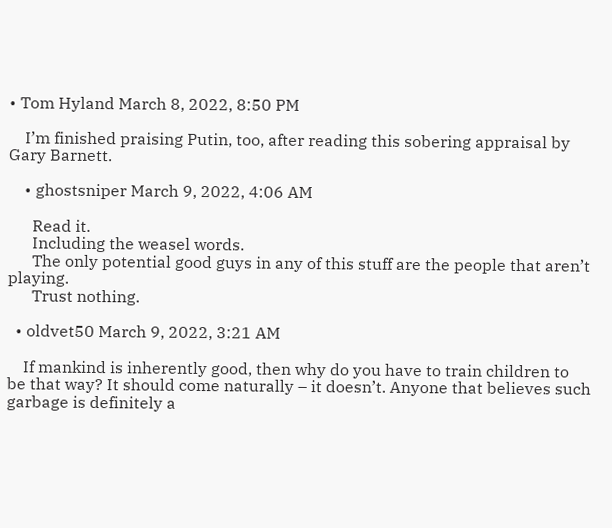• Tom Hyland March 8, 2022, 8:50 PM

    I’m finished praising Putin, too, after reading this sobering appraisal by Gary Barnett.

    • ghostsniper March 9, 2022, 4:06 AM

      Read it.
      Including the weasel words.
      The only potential good guys in any of this stuff are the people that aren’t playing.
      Trust nothing.

  • oldvet50 March 9, 2022, 3:21 AM

    If mankind is inherently good, then why do you have to train children to be that way? It should come naturally – it doesn’t. Anyone that believes such garbage is definitely a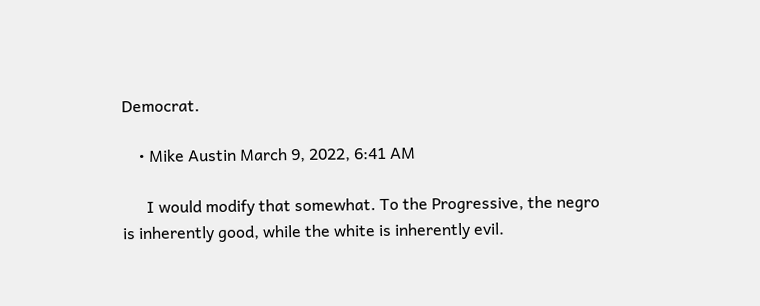Democrat.

    • Mike Austin March 9, 2022, 6:41 AM

      I would modify that somewhat. To the Progressive, the negro is inherently good, while the white is inherently evil.